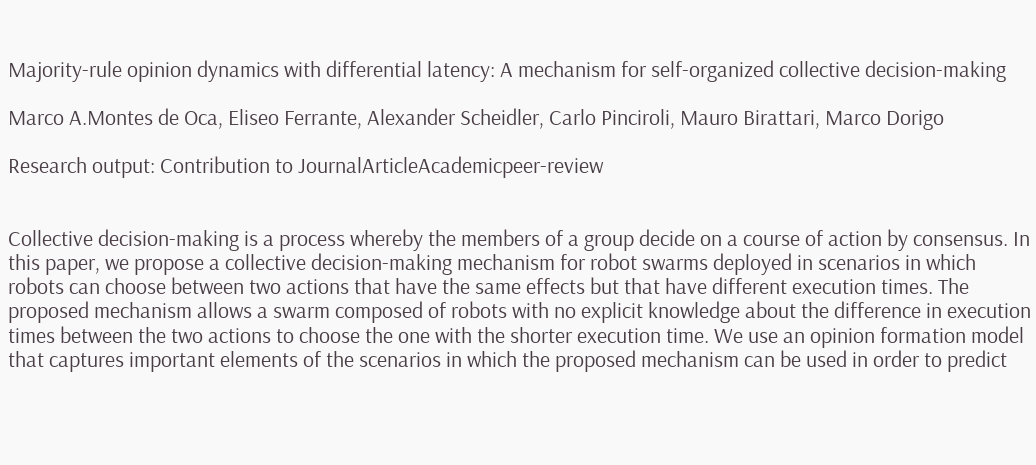Majority-rule opinion dynamics with differential latency: A mechanism for self-organized collective decision-making

Marco A.Montes de Oca, Eliseo Ferrante, Alexander Scheidler, Carlo Pinciroli, Mauro Birattari, Marco Dorigo

Research output: Contribution to JournalArticleAcademicpeer-review


Collective decision-making is a process whereby the members of a group decide on a course of action by consensus. In this paper, we propose a collective decision-making mechanism for robot swarms deployed in scenarios in which robots can choose between two actions that have the same effects but that have different execution times. The proposed mechanism allows a swarm composed of robots with no explicit knowledge about the difference in execution times between the two actions to choose the one with the shorter execution time. We use an opinion formation model that captures important elements of the scenarios in which the proposed mechanism can be used in order to predict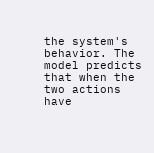the system's behavior. The model predicts that when the two actions have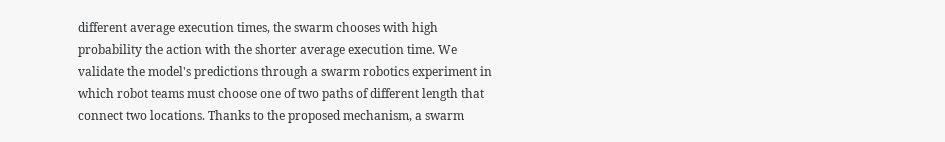different average execution times, the swarm chooses with high probability the action with the shorter average execution time. We validate the model's predictions through a swarm robotics experiment in which robot teams must choose one of two paths of different length that connect two locations. Thanks to the proposed mechanism, a swarm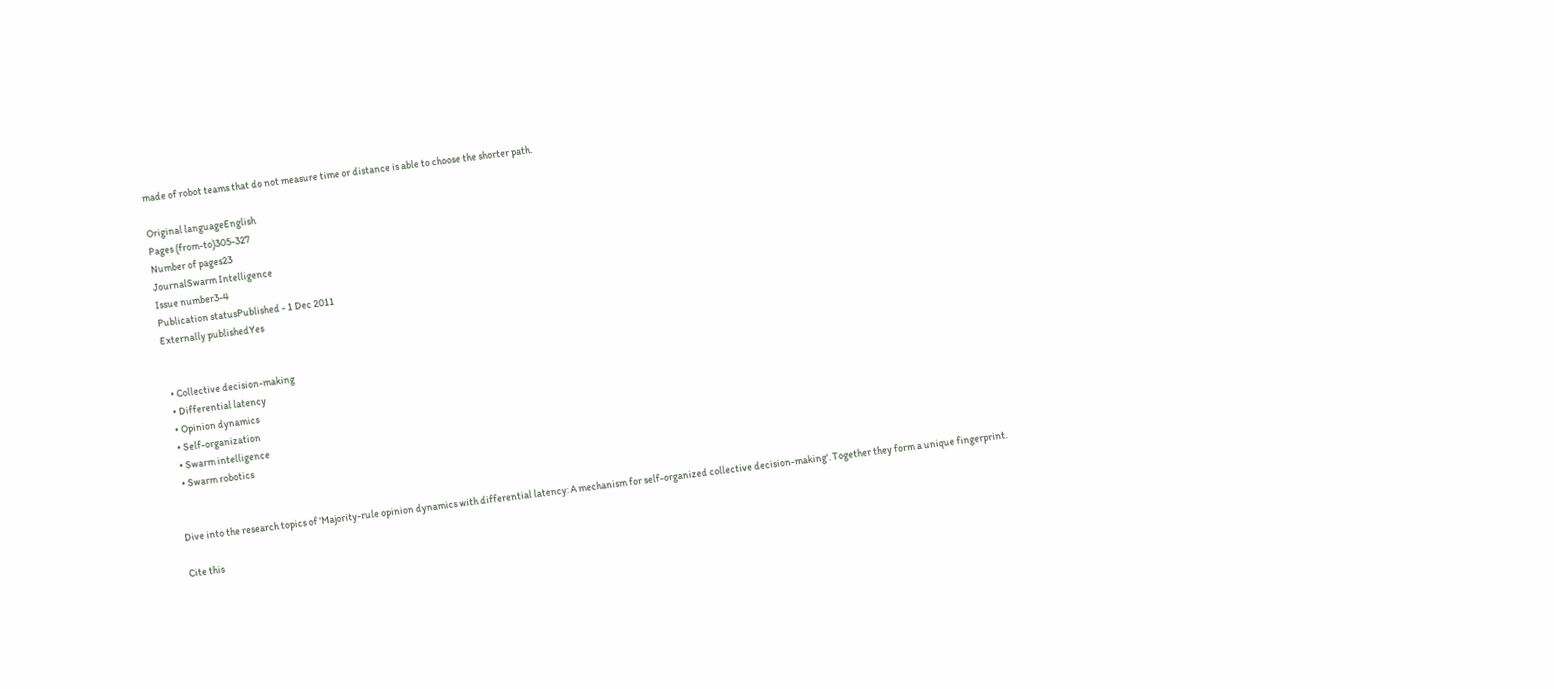made of robot teams that do not measure time or distance is able to choose the shorter path.

Original languageEnglish
Pages (from-to)305-327
Number of pages23
JournalSwarm Intelligence
Issue number3-4
Publication statusPublished - 1 Dec 2011
Externally publishedYes


  • Collective decision-making
  • Differential latency
  • Opinion dynamics
  • Self-organization
  • Swarm intelligence
  • Swarm robotics


Dive into the research topics of 'Majority-rule opinion dynamics with differential latency: A mechanism for self-organized collective decision-making'. Together they form a unique fingerprint.

Cite this